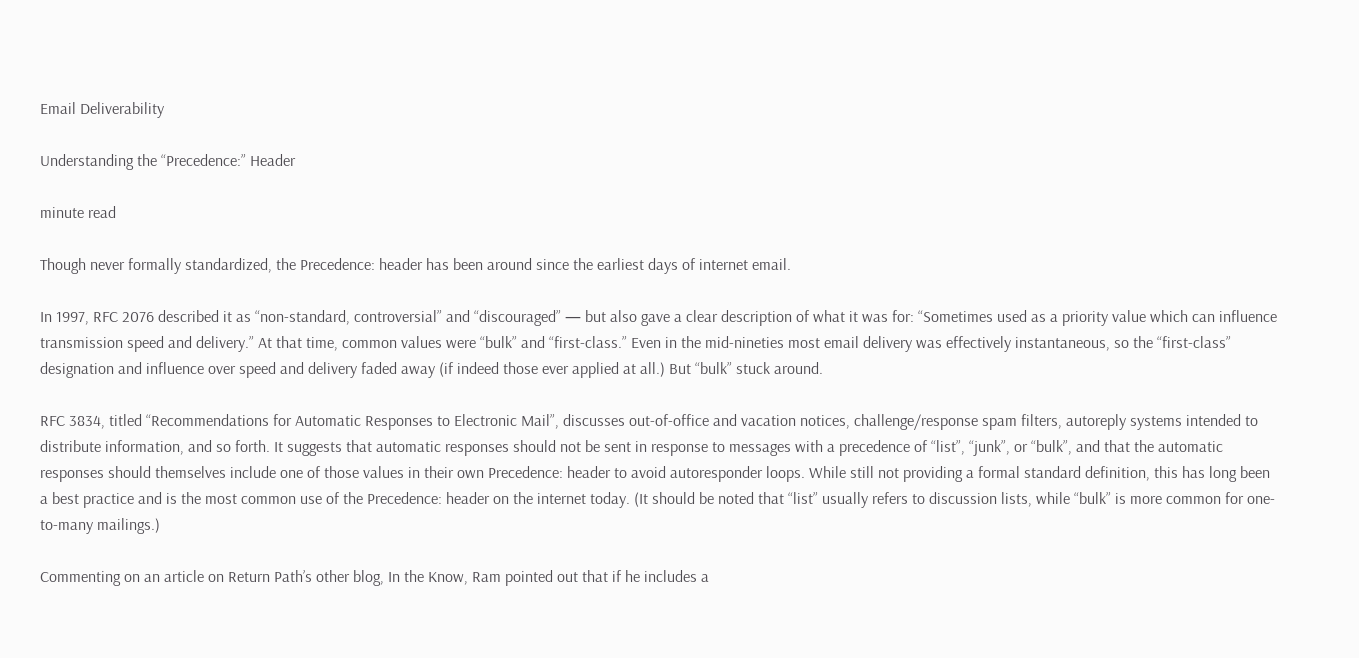Email Deliverability

Understanding the “Precedence:” Header

minute read

Though never formally standardized, the Precedence: header has been around since the earliest days of internet email.

In 1997, RFC 2076 described it as “non-standard, controversial” and “discouraged” — but also gave a clear description of what it was for: “Sometimes used as a priority value which can influence transmission speed and delivery.” At that time, common values were “bulk” and “first-class.” Even in the mid-nineties most email delivery was effectively instantaneous, so the “first-class” designation and influence over speed and delivery faded away (if indeed those ever applied at all.) But “bulk” stuck around.

RFC 3834, titled “Recommendations for Automatic Responses to Electronic Mail”, discusses out-of-office and vacation notices, challenge/response spam filters, autoreply systems intended to distribute information, and so forth. It suggests that automatic responses should not be sent in response to messages with a precedence of “list”, “junk”, or “bulk”, and that the automatic responses should themselves include one of those values in their own Precedence: header to avoid autoresponder loops. While still not providing a formal standard definition, this has long been a best practice and is the most common use of the Precedence: header on the internet today. (It should be noted that “list” usually refers to discussion lists, while “bulk” is more common for one-to-many mailings.)

Commenting on an article on Return Path’s other blog, In the Know, Ram pointed out that if he includes a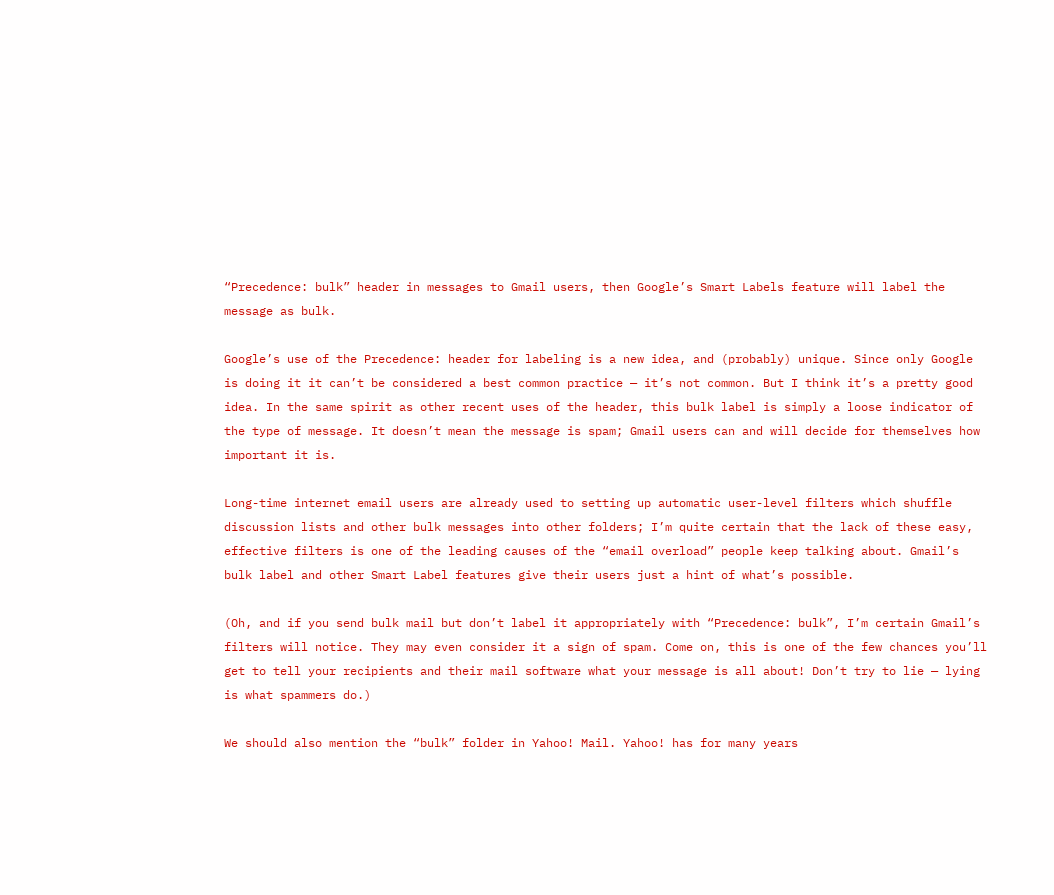“Precedence: bulk” header in messages to Gmail users, then Google’s Smart Labels feature will label the message as bulk.

Google’s use of the Precedence: header for labeling is a new idea, and (probably) unique. Since only Google is doing it it can’t be considered a best common practice — it’s not common. But I think it’s a pretty good idea. In the same spirit as other recent uses of the header, this bulk label is simply a loose indicator of the type of message. It doesn’t mean the message is spam; Gmail users can and will decide for themselves how important it is.

Long-time internet email users are already used to setting up automatic user-level filters which shuffle discussion lists and other bulk messages into other folders; I’m quite certain that the lack of these easy, effective filters is one of the leading causes of the “email overload” people keep talking about. Gmail’s bulk label and other Smart Label features give their users just a hint of what’s possible.

(Oh, and if you send bulk mail but don’t label it appropriately with “Precedence: bulk”, I’m certain Gmail’s filters will notice. They may even consider it a sign of spam. Come on, this is one of the few chances you’ll get to tell your recipients and their mail software what your message is all about! Don’t try to lie — lying is what spammers do.)

We should also mention the “bulk” folder in Yahoo! Mail. Yahoo! has for many years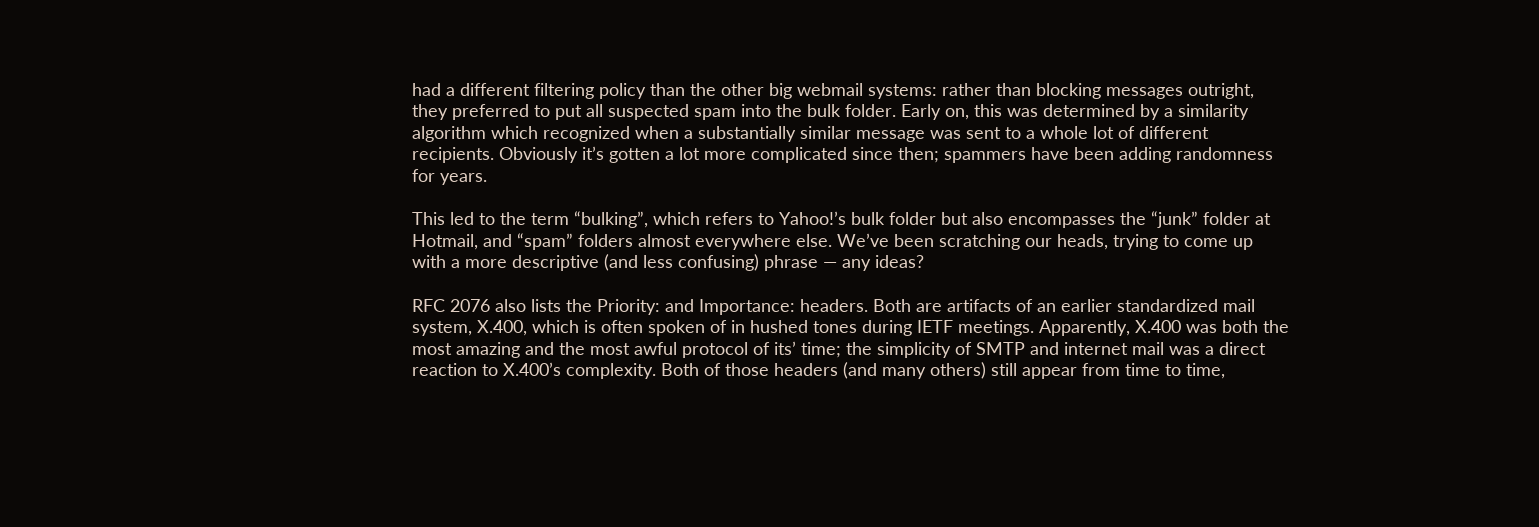had a different filtering policy than the other big webmail systems: rather than blocking messages outright, they preferred to put all suspected spam into the bulk folder. Early on, this was determined by a similarity algorithm which recognized when a substantially similar message was sent to a whole lot of different recipients. Obviously it’s gotten a lot more complicated since then; spammers have been adding randomness for years.

This led to the term “bulking”, which refers to Yahoo!’s bulk folder but also encompasses the “junk” folder at Hotmail, and “spam” folders almost everywhere else. We’ve been scratching our heads, trying to come up with a more descriptive (and less confusing) phrase — any ideas?

RFC 2076 also lists the Priority: and Importance: headers. Both are artifacts of an earlier standardized mail system, X.400, which is often spoken of in hushed tones during IETF meetings. Apparently, X.400 was both the most amazing and the most awful protocol of its’ time; the simplicity of SMTP and internet mail was a direct reaction to X.400’s complexity. Both of those headers (and many others) still appear from time to time,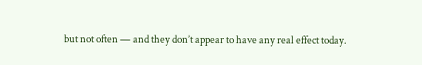but not often — and they don’t appear to have any real effect today.